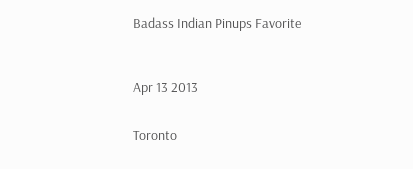Badass Indian Pinups Favorite



Apr 13 2013


Toronto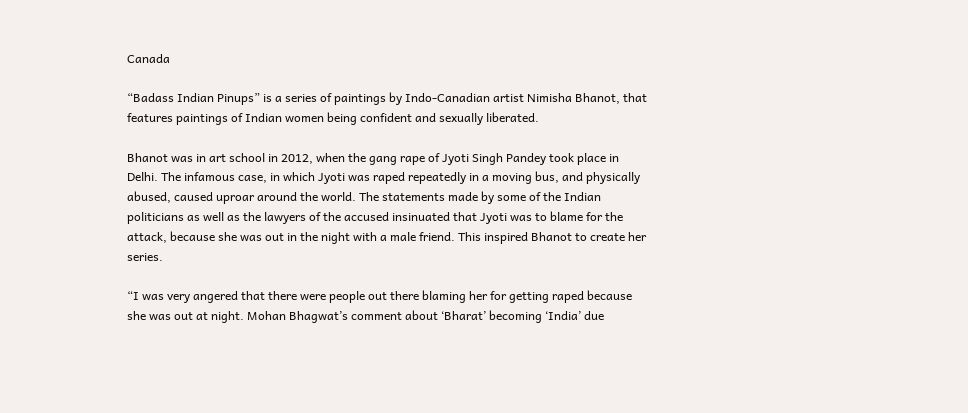Canada

“Badass Indian Pinups” is a series of paintings by Indo-Canadian artist Nimisha Bhanot, that features paintings of Indian women being confident and sexually liberated.

Bhanot was in art school in 2012, when the gang rape of Jyoti Singh Pandey took place in Delhi. The infamous case, in which Jyoti was raped repeatedly in a moving bus, and physically abused, caused uproar around the world. The statements made by some of the Indian politicians as well as the lawyers of the accused insinuated that Jyoti was to blame for the attack, because she was out in the night with a male friend. This inspired Bhanot to create her series.

“I was very angered that there were people out there blaming her for getting raped because she was out at night. Mohan Bhagwat’s comment about ‘Bharat’ becoming ‘India’ due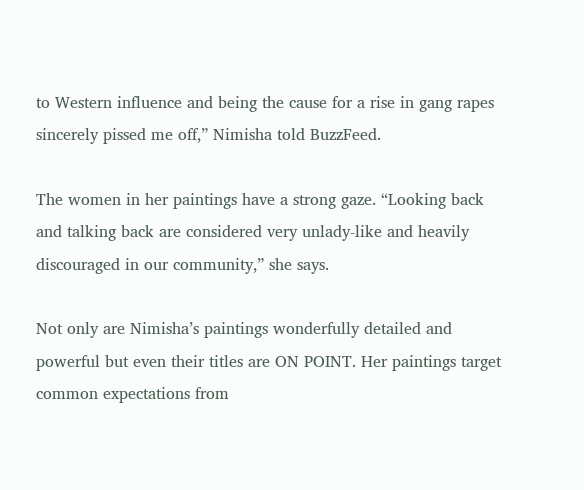to Western influence and being the cause for a rise in gang rapes sincerely pissed me off,” Nimisha told BuzzFeed.

The women in her paintings have a strong gaze. “Looking back and talking back are considered very unlady-like and heavily discouraged in our community,” she says.

Not only are Nimisha’s paintings wonderfully detailed and powerful but even their titles are ON POINT. Her paintings target common expectations from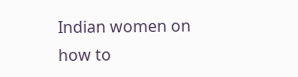Indian women on how to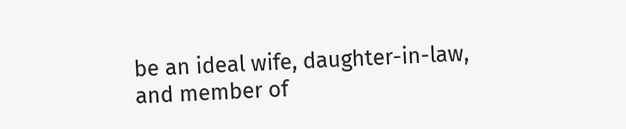be an ideal wife, daughter-in-law, and member of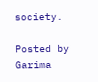society.

Posted by Garima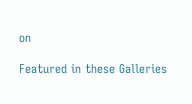on

Featured in these Galleries